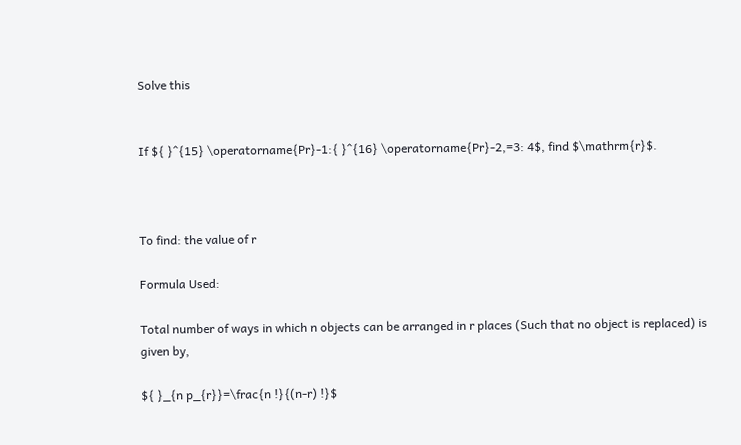Solve this


If ${ }^{15} \operatorname{Pr}-1:{ }^{16} \operatorname{Pr}-2,=3: 4$, find $\mathrm{r}$.



To find: the value of r

Formula Used:

Total number of ways in which n objects can be arranged in r places (Such that no object is replaced) is given by,

${ }_{n p_{r}}=\frac{n !}{(n-r) !}$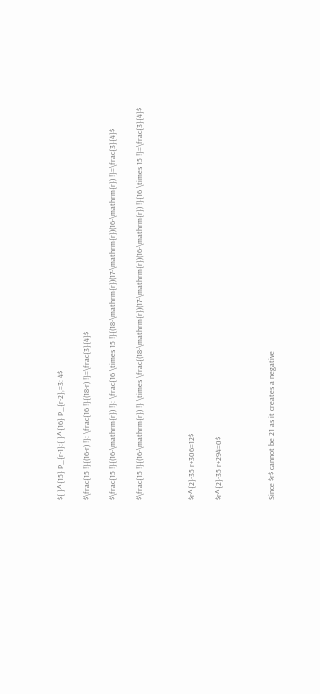${ }^{15} P_{r-1}:{ }^{16} P_{r-2},=3: 4$

$\frac{15 !}{(16-r) !}: \frac{16 !}{(18-r) !}=\frac{3}{4}$

$\frac{15 !}{(16-\mathrm{r}) !}: \frac{16 \times 15 !}{(18-\mathrm{r})(17-\mathrm{r})(16-\mathrm{r}) !}=\frac{3}{4}$

$\frac{15 !}{(16-\mathrm{r}) !} \times \frac{(18-\mathrm{r})(17-\mathrm{r})(16-\mathrm{r}) !}{16 \times 15 !}=\frac{3}{4}$



$r^{2}-35 r+306=12$

$r^{2}-35 r+294=0$



Since $r$ cannot be 21 as it creates a negative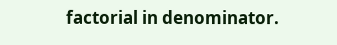factorial in denominator.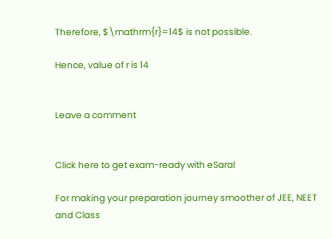Therefore, $\mathrm{r}=14$ is not possible.

Hence, value of r is 14


Leave a comment


Click here to get exam-ready with eSaral

For making your preparation journey smoother of JEE, NEET and Class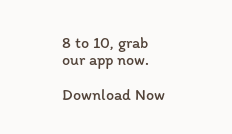8 to 10, grab our app now.

Download Now